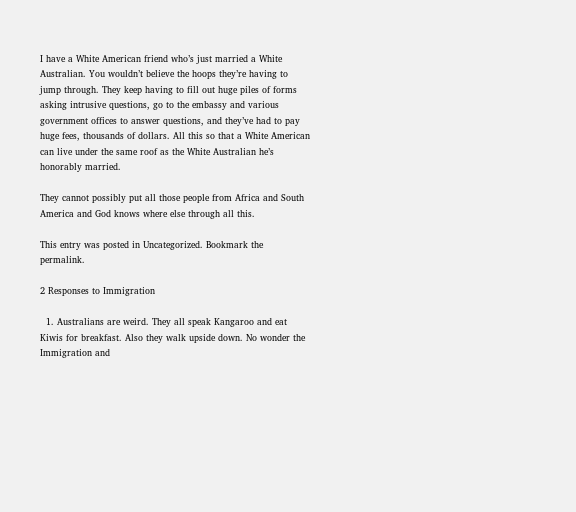I have a White American friend who’s just married a White Australian. You wouldn’t believe the hoops they’re having to jump through. They keep having to fill out huge piles of forms asking intrusive questions, go to the embassy and various government offices to answer questions, and they’ve had to pay huge fees, thousands of dollars. All this so that a White American can live under the same roof as the White Australian he’s honorably married.

They cannot possibly put all those people from Africa and South America and God knows where else through all this.

This entry was posted in Uncategorized. Bookmark the permalink.

2 Responses to Immigration

  1. Australians are weird. They all speak Kangaroo and eat Kiwis for breakfast. Also they walk upside down. No wonder the Immigration and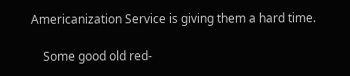Americanization Service is giving them a hard time.

    Some good old red-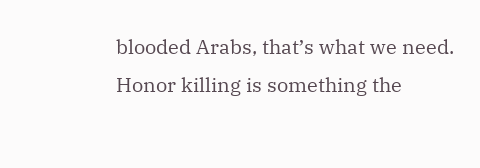blooded Arabs, that’s what we need. Honor killing is something the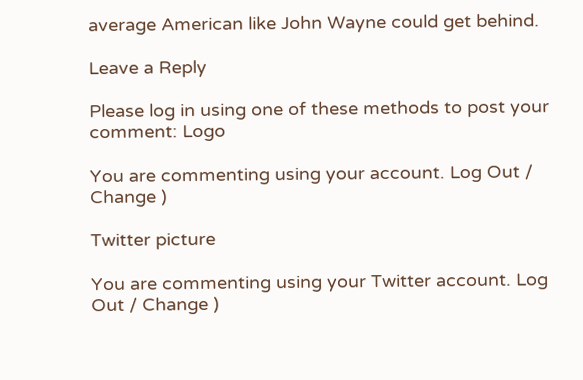average American like John Wayne could get behind.

Leave a Reply

Please log in using one of these methods to post your comment: Logo

You are commenting using your account. Log Out / Change )

Twitter picture

You are commenting using your Twitter account. Log Out / Change )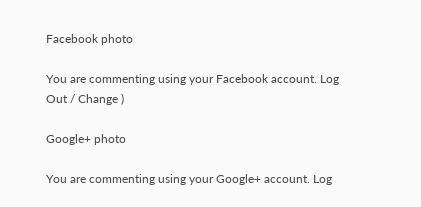Facebook photo

You are commenting using your Facebook account. Log Out / Change )

Google+ photo

You are commenting using your Google+ account. Log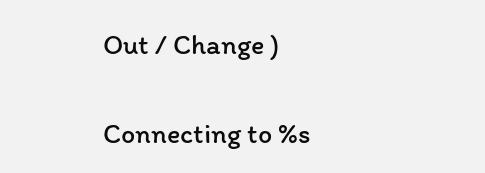Out / Change )

Connecting to %s